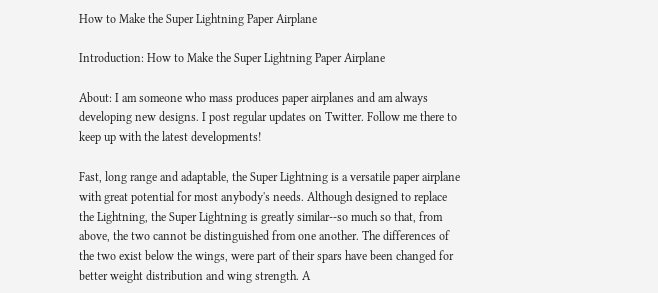How to Make the Super Lightning Paper Airplane

Introduction: How to Make the Super Lightning Paper Airplane

About: I am someone who mass produces paper airplanes and am always developing new designs. I post regular updates on Twitter. Follow me there to keep up with the latest developments!

Fast, long range and adaptable, the Super Lightning is a versatile paper airplane with great potential for most anybody's needs. Although designed to replace the Lightning, the Super Lightning is greatly similar--so much so that, from above, the two cannot be distinguished from one another. The differences of the two exist below the wings, were part of their spars have been changed for better weight distribution and wing strength. A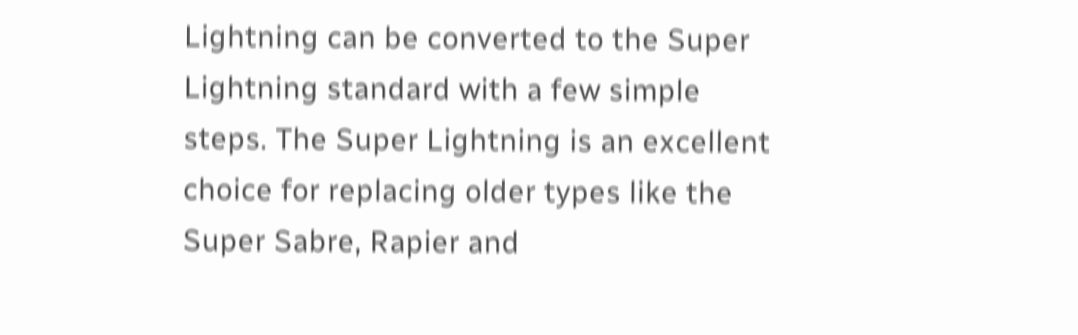Lightning can be converted to the Super Lightning standard with a few simple steps. The Super Lightning is an excellent choice for replacing older types like the Super Sabre, Rapier and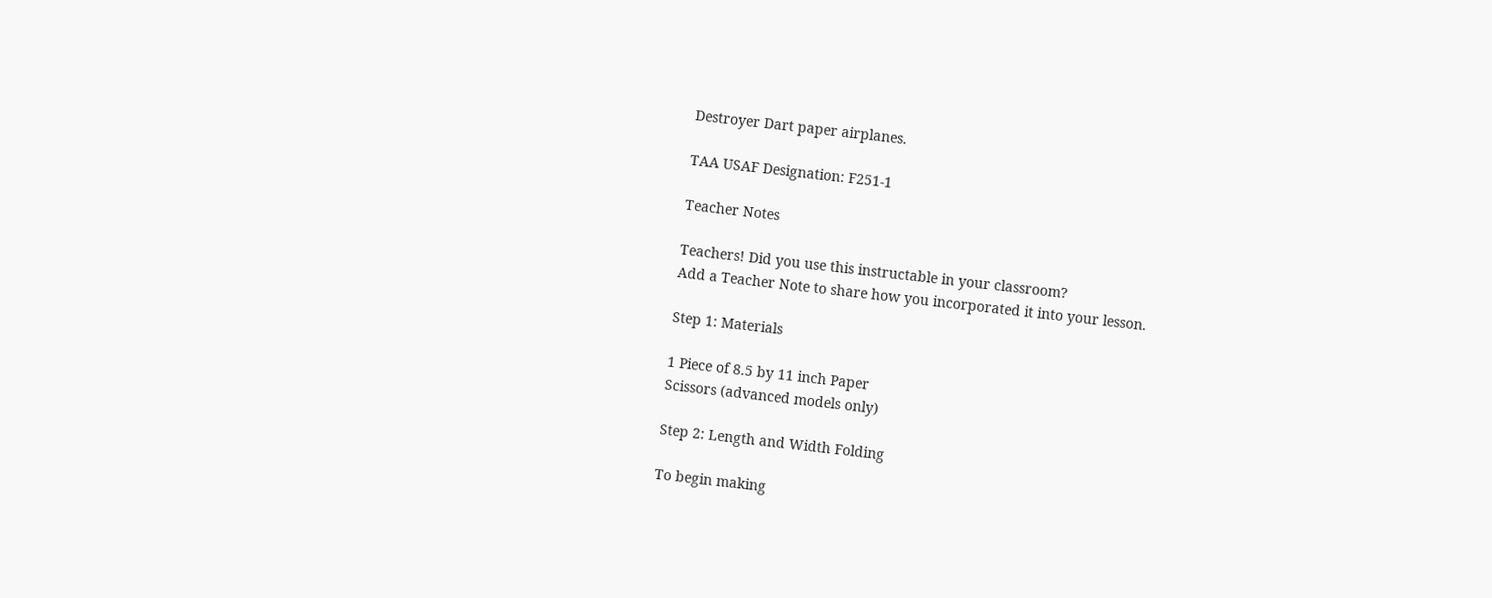Destroyer Dart paper airplanes.

TAA USAF Designation: F251-1

Teacher Notes

Teachers! Did you use this instructable in your classroom?
Add a Teacher Note to share how you incorporated it into your lesson.

Step 1: Materials

1 Piece of 8.5 by 11 inch Paper
Scissors (advanced models only)

Step 2: Length and Width Folding

To begin making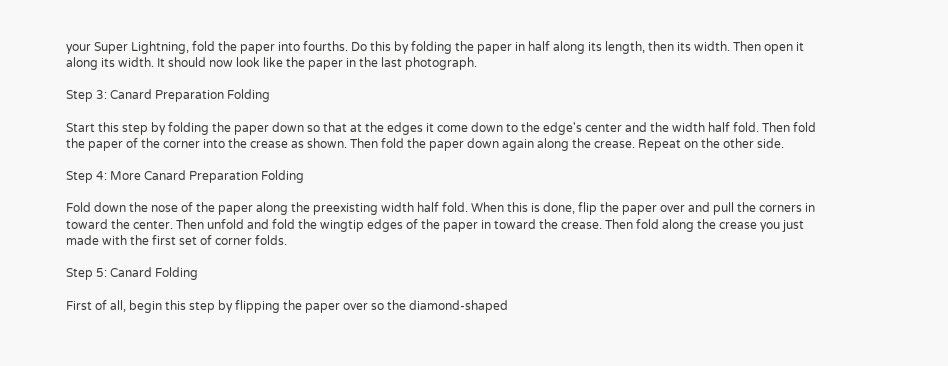your Super Lightning, fold the paper into fourths. Do this by folding the paper in half along its length, then its width. Then open it along its width. It should now look like the paper in the last photograph.

Step 3: Canard Preparation Folding

Start this step by folding the paper down so that at the edges it come down to the edge's center and the width half fold. Then fold the paper of the corner into the crease as shown. Then fold the paper down again along the crease. Repeat on the other side.

Step 4: More Canard Preparation Folding

Fold down the nose of the paper along the preexisting width half fold. When this is done, flip the paper over and pull the corners in toward the center. Then unfold and fold the wingtip edges of the paper in toward the crease. Then fold along the crease you just made with the first set of corner folds.

Step 5: Canard Folding

First of all, begin this step by flipping the paper over so the diamond-shaped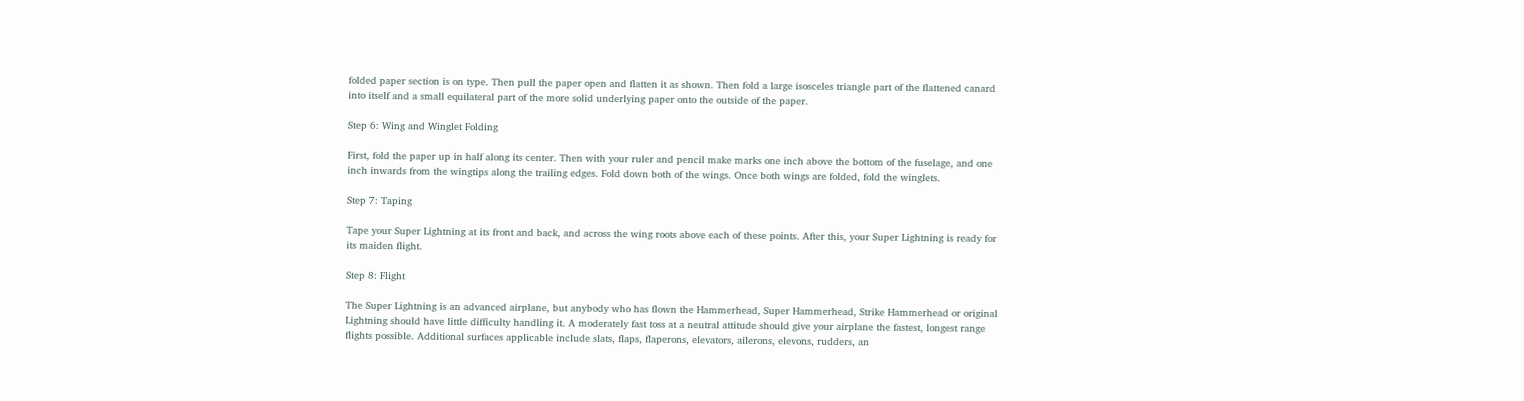folded paper section is on type. Then pull the paper open and flatten it as shown. Then fold a large isosceles triangle part of the flattened canard into itself and a small equilateral part of the more solid underlying paper onto the outside of the paper.

Step 6: Wing and Winglet Folding

First, fold the paper up in half along its center. Then with your ruler and pencil make marks one inch above the bottom of the fuselage, and one inch inwards from the wingtips along the trailing edges. Fold down both of the wings. Once both wings are folded, fold the winglets.

Step 7: Taping

Tape your Super Lightning at its front and back, and across the wing roots above each of these points. After this, your Super Lightning is ready for its maiden flight.

Step 8: Flight

The Super Lightning is an advanced airplane, but anybody who has flown the Hammerhead, Super Hammerhead, Strike Hammerhead or original Lightning should have little difficulty handling it. A moderately fast toss at a neutral attitude should give your airplane the fastest, longest range flights possible. Additional surfaces applicable include slats, flaps, flaperons, elevators, ailerons, elevons, rudders, an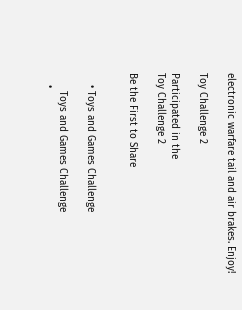electronic warfare tail and air brakes. Enjoy!

Toy Challenge 2

Participated in the
Toy Challenge 2

Be the First to Share


    • Toys and Games Challenge

      Toys and Games Challenge
    •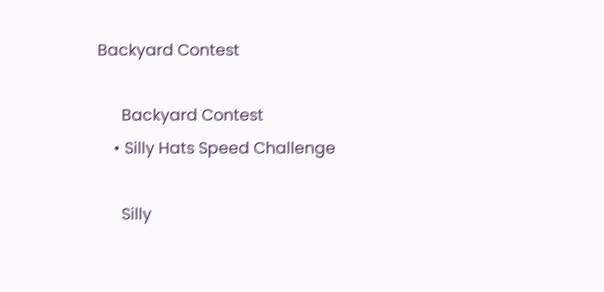Backyard Contest

      Backyard Contest
    • Silly Hats Speed Challenge

      Silly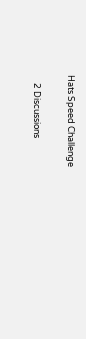Hats Speed Challenge

    2 Discussions